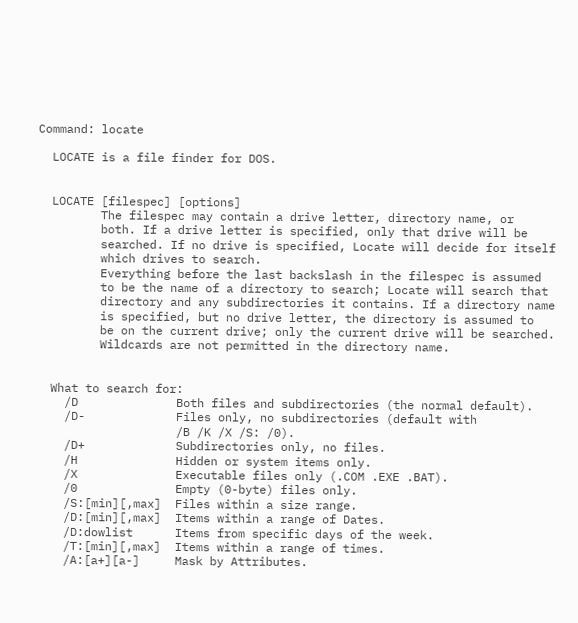Command: locate

  LOCATE is a file finder for DOS.


  LOCATE [filespec] [options]
         The filespec may contain a drive letter, directory name, or
         both. If a drive letter is specified, only that drive will be
         searched. If no drive is specified, Locate will decide for itself
         which drives to search.
         Everything before the last backslash in the filespec is assumed
         to be the name of a directory to search; Locate will search that
         directory and any subdirectories it contains. If a directory name
         is specified, but no drive letter, the directory is assumed to
         be on the current drive; only the current drive will be searched.
         Wildcards are not permitted in the directory name.


  What to search for:
    /D              Both files and subdirectories (the normal default).
    /D-             Files only, no subdirectories (default with
                    /B /K /X /S: /0).
    /D+             Subdirectories only, no files.
    /H              Hidden or system items only.
    /X              Executable files only (.COM .EXE .BAT).
    /0              Empty (0-byte) files only.
    /S:[min][,max]  Files within a size range.
    /D:[min][,max]  Items within a range of Dates.
    /D:dowlist      Items from specific days of the week.
    /T:[min][,max]  Items within a range of times.
    /A:[a+][a-]     Mask by Attributes.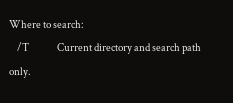Where to search:
    /T              Current directory and search path only.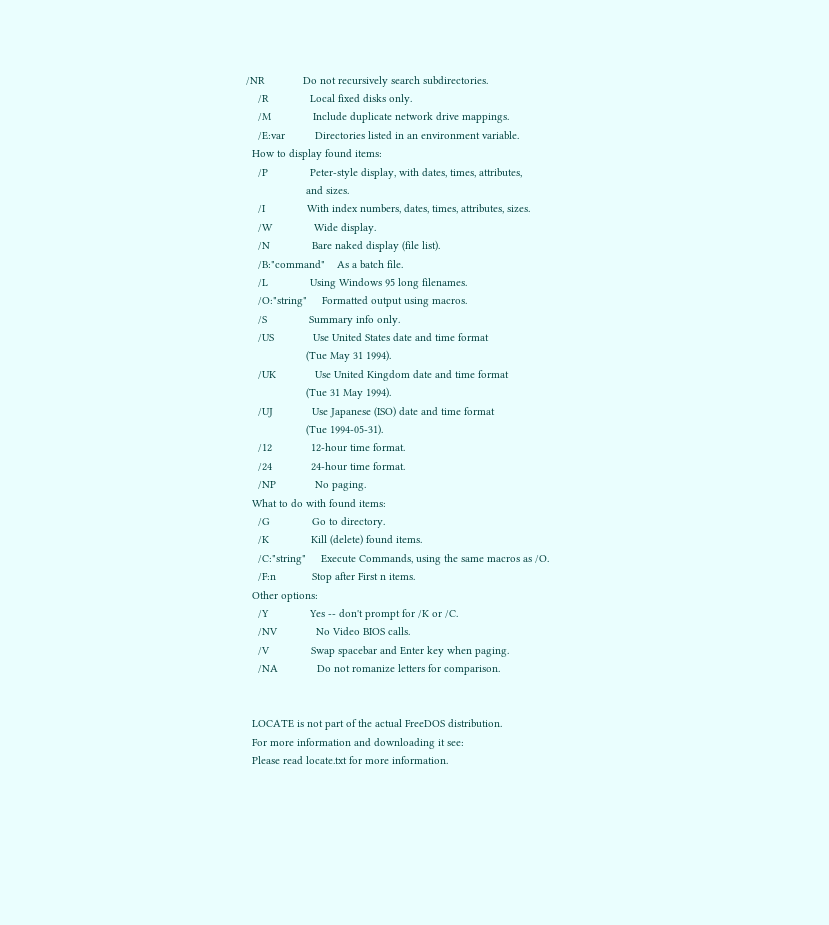/NR             Do not recursively search subdirectories.
    /R              Local fixed disks only.
    /M              Include duplicate network drive mappings.
    /E:var          Directories listed in an environment variable.
  How to display found items:
    /P              Peter-style display, with dates, times, attributes,
                    and sizes.
    /I              With index numbers, dates, times, attributes, sizes.
    /W              Wide display.
    /N              Bare naked display (file list).
    /B:"command"    As a batch file.
    /L              Using Windows 95 long filenames.
    /O:"string"     Formatted output using macros.
    /S              Summary info only.
    /US             Use United States date and time format
                    (Tue May 31 1994).
    /UK             Use United Kingdom date and time format
                    (Tue 31 May 1994).
    /UJ             Use Japanese (ISO) date and time format
                    (Tue 1994-05-31).
    /12             12-hour time format.
    /24             24-hour time format.
    /NP             No paging.
  What to do with found items:
    /G              Go to directory.
    /K              Kill (delete) found items.
    /C:"string"     Execute Commands, using the same macros as /O.
    /F:n            Stop after First n items.
  Other options:
    /Y              Yes -- don't prompt for /K or /C.
    /NV             No Video BIOS calls.
    /V              Swap spacebar and Enter key when paging.
    /NA             Do not romanize letters for comparison.


  LOCATE is not part of the actual FreeDOS distribution.
  For more information and downloading it see:
  Please read locate.txt for more information.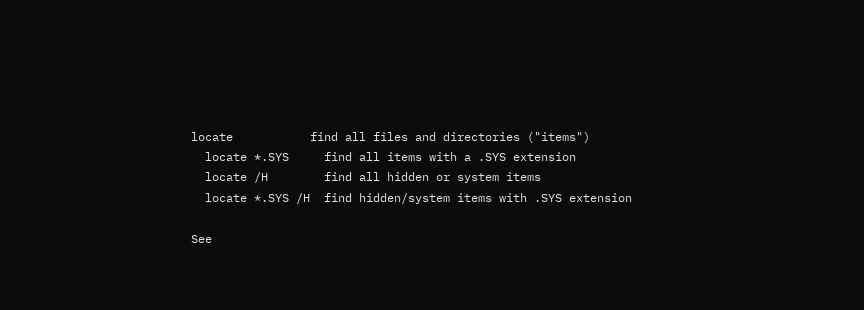locate           find all files and directories ("items")
  locate *.SYS     find all items with a .SYS extension
  locate /H        find all hidden or system items
  locate *.SYS /H  find hidden/system items with .SYS extension

See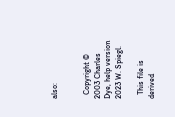also:


  Copyright © 2003 Charles Dye, help version 2023 W. Spiegl.

  This file is derived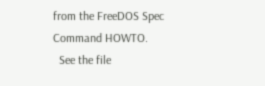from the FreeDOS Spec Command HOWTO.
  See the file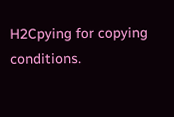H2Cpying for copying conditions.